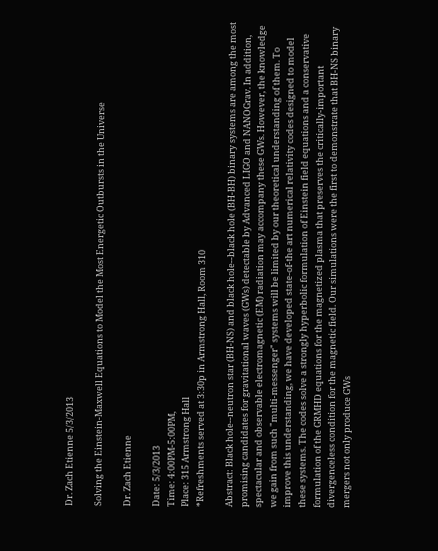Dr. Zach Etienne 5/3/2013

Solving the Einstein-Maxwell Equations to Model the Most Energetic Outbursts in the Universe

Dr. Zach Etienne

Date: 5/3/2013
Time: 4:00PM-5:00PM,
Place: 315 Armstrong Hall
*Refreshments served at 3:30p in Armstrong Hall, Room 310

Abstract: Black hole--neutron star (BH-NS) and black hole--black hole (BH-BH) binary systems are among the most promising candidates for gravitational waves (GWs) detectable by Advanced LIGO and NANOGrav. In addition, spectacular and observable electromagnetic (EM) radiation may accompany these GWs. However, the knowledge we gain from such "multi-messenger" systems will be limited by our theoretical understanding of them. To improve this understanding, we have developed state-of-the art numerical relativity codes designed to model these systems. The codes solve a strongly hyperbolic formulation of Einstein field equations and a conservative formulation of the GRMHD equations for the magnetized plasma that preserves the critically-important divergenceless condition for the magnetic field. Our simulations were the first to demonstrate that BH-NS binary mergers not only produce GWs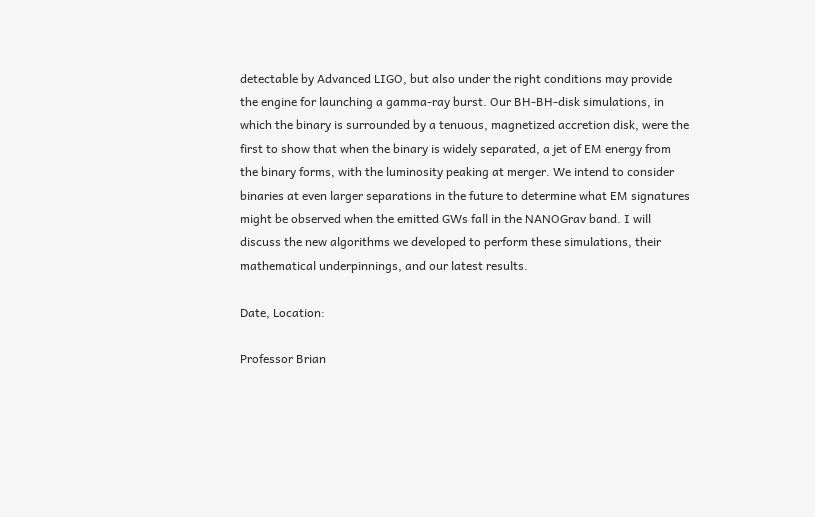detectable by Advanced LIGO, but also under the right conditions may provide the engine for launching a gamma-ray burst. Our BH-BH-disk simulations, in which the binary is surrounded by a tenuous, magnetized accretion disk, were the first to show that when the binary is widely separated, a jet of EM energy from the binary forms, with the luminosity peaking at merger. We intend to consider binaries at even larger separations in the future to determine what EM signatures might be observed when the emitted GWs fall in the NANOGrav band. I will discuss the new algorithms we developed to perform these simulations, their mathematical underpinnings, and our latest results.

Date, Location:

Professor Brian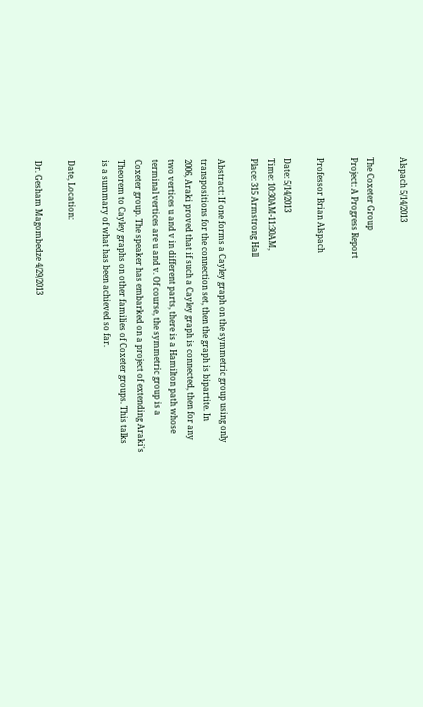Alspach 5/14/2013

The Coxeter Group
Project: A Progress Report

Professor Brian Alspach

Date: 5/14/2013
Time: 10:30AM-11:30AM,
Place: 315 Armstrong Hall

Abstract: If one forms a Cayley graph on the symmetric group using only
transpositions for the connection set, then the graph is bipartite. In
2006, Araki proved that if such a Cayley graph is connected, then for any
two vertices u and v in different parts, there is a Hamilton path whose
terminal vertices are u and v. Of course, the symmetric group is a
Coxeter group. The speaker has embarked on a project of extending Araki's
Theorem to Cayley graphs on other families of Coxeter groups. This talks
is a summary of what has been achieved so far.

Date, Location:

Dr. Gesham Magombedze 4/29/2013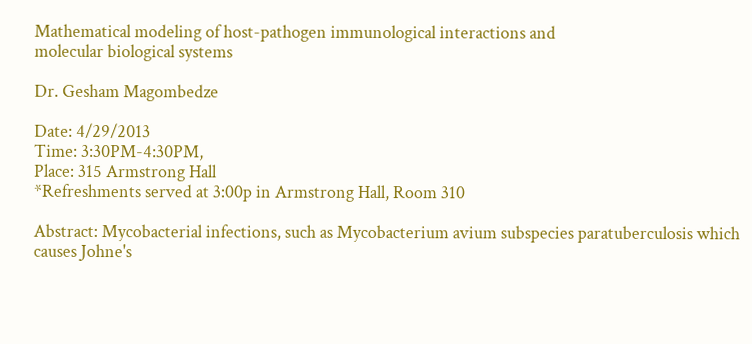Mathematical modeling of host-pathogen immunological interactions and
molecular biological systems

Dr. Gesham Magombedze

Date: 4/29/2013
Time: 3:30PM-4:30PM,
Place: 315 Armstrong Hall
*Refreshments served at 3:00p in Armstrong Hall, Room 310

Abstract: Mycobacterial infections, such as Mycobacterium avium subspecies paratuberculosis which causes Johne's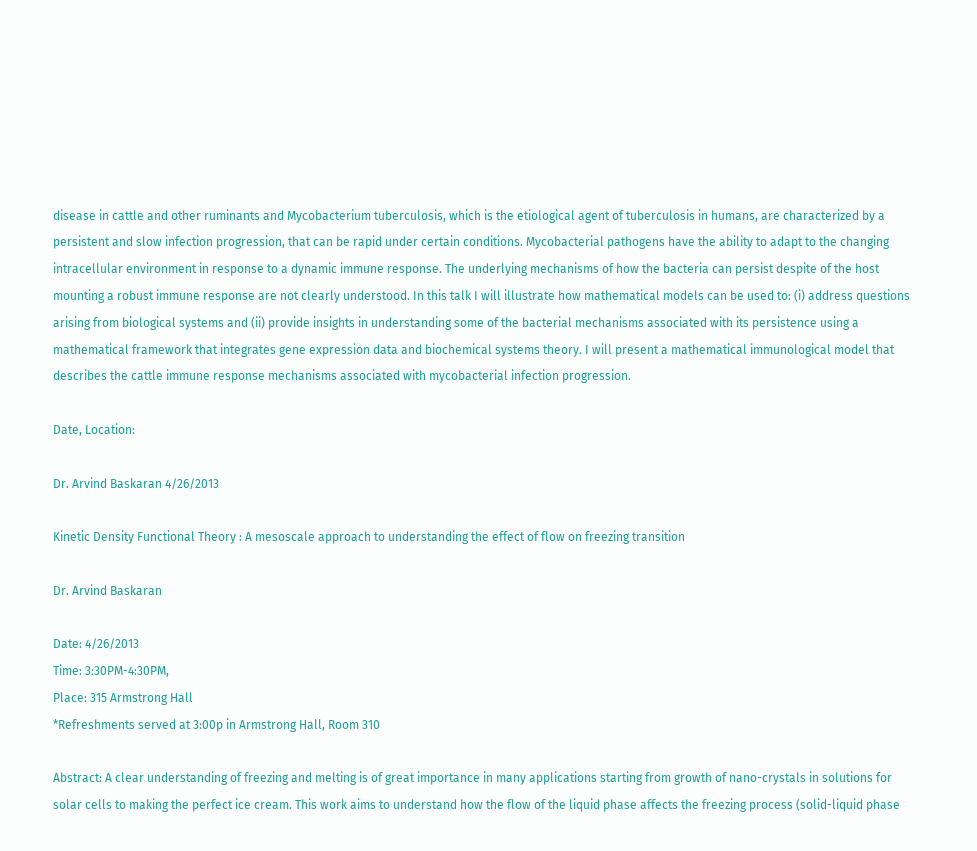disease in cattle and other ruminants and Mycobacterium tuberculosis, which is the etiological agent of tuberculosis in humans, are characterized by a persistent and slow infection progression, that can be rapid under certain conditions. Mycobacterial pathogens have the ability to adapt to the changing intracellular environment in response to a dynamic immune response. The underlying mechanisms of how the bacteria can persist despite of the host mounting a robust immune response are not clearly understood. In this talk I will illustrate how mathematical models can be used to: (i) address questions arising from biological systems and (ii) provide insights in understanding some of the bacterial mechanisms associated with its persistence using a mathematical framework that integrates gene expression data and biochemical systems theory. I will present a mathematical immunological model that describes the cattle immune response mechanisms associated with mycobacterial infection progression.

Date, Location:

Dr. Arvind Baskaran 4/26/2013

Kinetic Density Functional Theory : A mesoscale approach to understanding the effect of flow on freezing transition

Dr. Arvind Baskaran

Date: 4/26/2013
Time: 3:30PM-4:30PM,
Place: 315 Armstrong Hall
*Refreshments served at 3:00p in Armstrong Hall, Room 310

Abstract: A clear understanding of freezing and melting is of great importance in many applications starting from growth of nano-crystals in solutions for solar cells to making the perfect ice cream. This work aims to understand how the flow of the liquid phase affects the freezing process (solid-liquid phase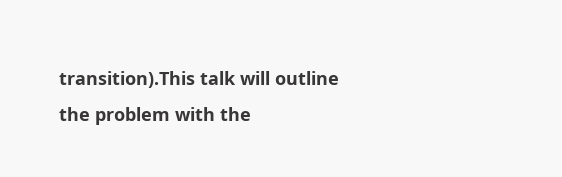transition).This talk will outline the problem with the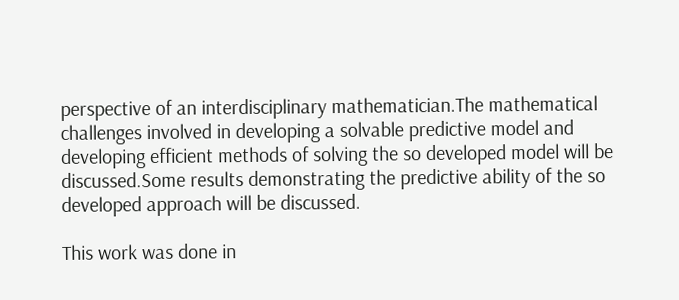perspective of an interdisciplinary mathematician.The mathematical challenges involved in developing a solvable predictive model and developing efficient methods of solving the so developed model will be discussed.Some results demonstrating the predictive ability of the so developed approach will be discussed.

This work was done in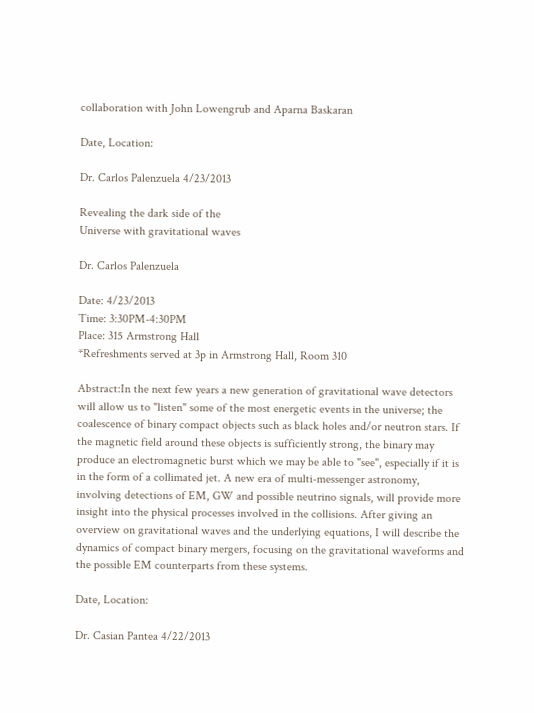collaboration with John Lowengrub and Aparna Baskaran

Date, Location:

Dr. Carlos Palenzuela 4/23/2013

Revealing the dark side of the
Universe with gravitational waves

Dr. Carlos Palenzuela

Date: 4/23/2013
Time: 3:30PM-4:30PM
Place: 315 Armstrong Hall
*Refreshments served at 3p in Armstrong Hall, Room 310

Abstract:In the next few years a new generation of gravitational wave detectors will allow us to "listen" some of the most energetic events in the universe; the coalescence of binary compact objects such as black holes and/or neutron stars. If the magnetic field around these objects is sufficiently strong, the binary may produce an electromagnetic burst which we may be able to "see", especially if it is in the form of a collimated jet. A new era of multi-messenger astronomy, involving detections of EM, GW and possible neutrino signals, will provide more insight into the physical processes involved in the collisions. After giving an overview on gravitational waves and the underlying equations, I will describe the dynamics of compact binary mergers, focusing on the gravitational waveforms and the possible EM counterparts from these systems.

Date, Location:

Dr. Casian Pantea 4/22/2013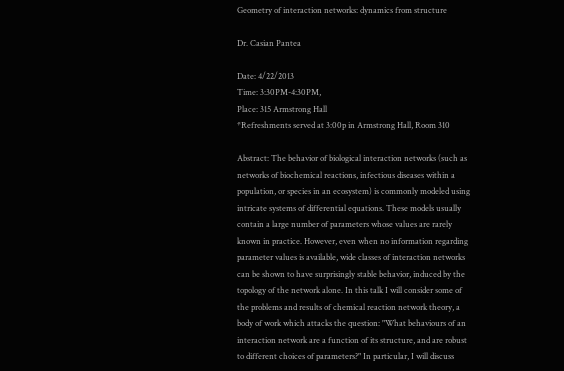Geometry of interaction networks: dynamics from structure

Dr. Casian Pantea

Date: 4/22/2013
Time: 3:30PM-4:30PM,
Place: 315 Armstrong Hall
*Refreshments served at 3:00p in Armstrong Hall, Room 310

Abstract: The behavior of biological interaction networks (such as networks of biochemical reactions, infectious diseases within a population, or species in an ecosystem) is commonly modeled using intricate systems of differential equations. These models usually contain a large number of parameters whose values are rarely known in practice. However, even when no information regarding parameter values is available, wide classes of interaction networks can be shown to have surprisingly stable behavior, induced by the topology of the network alone. In this talk I will consider some of the problems and results of chemical reaction network theory, a body of work which attacks the question: "What behaviours of an interaction network are a function of its structure, and are robust to different choices of parameters?" In particular, I will discuss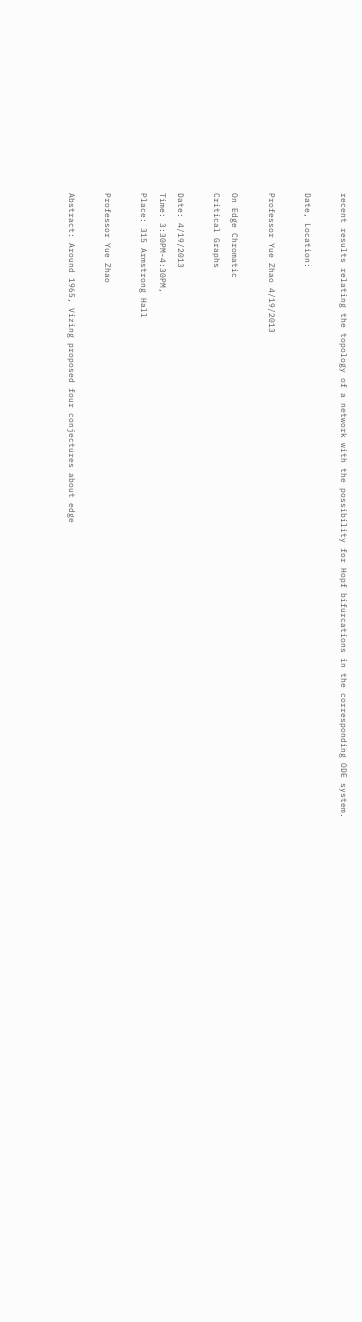recent results relating the topology of a network with the possibility for Hopf bifurcations in the corresponding ODE system.

Date, Location:

Professor Yue Zhao 4/19/2013

On Edge Chromatic
Critical Graphs

Date: 4/19/2013
Time: 3:30PM-4:30PM,
Place: 315 Armstrong Hall

Professor Yue Zhao

Abstract: Around 1965, Vizing proposed four conjectures about edge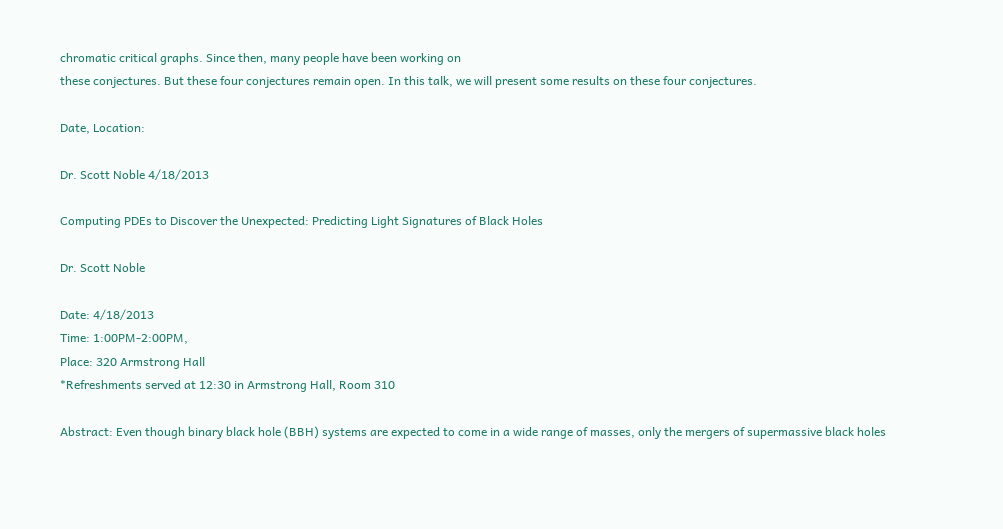chromatic critical graphs. Since then, many people have been working on
these conjectures. But these four conjectures remain open. In this talk, we will present some results on these four conjectures.

Date, Location:

Dr. Scott Noble 4/18/2013

Computing PDEs to Discover the Unexpected: Predicting Light Signatures of Black Holes

Dr. Scott Noble

Date: 4/18/2013
Time: 1:00PM-2:00PM,
Place: 320 Armstrong Hall
*Refreshments served at 12:30 in Armstrong Hall, Room 310

Abstract: Even though binary black hole (BBH) systems are expected to come in a wide range of masses, only the mergers of supermassive black holes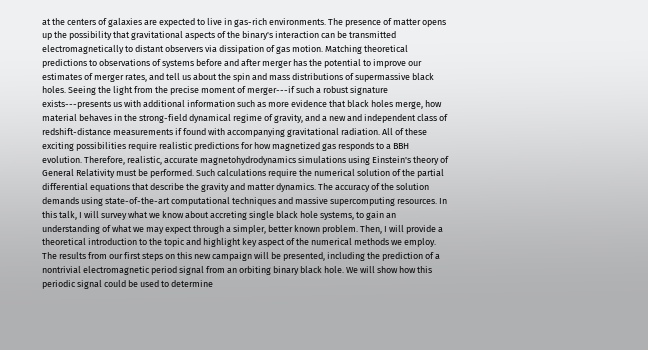at the centers of galaxies are expected to live in gas-rich environments. The presence of matter opens up the possibility that gravitational aspects of the binary's interaction can be transmitted electromagnetically to distant observers via dissipation of gas motion. Matching theoretical predictions to observations of systems before and after merger has the potential to improve our estimates of merger rates, and tell us about the spin and mass distributions of supermassive black holes. Seeing the light from the precise moment of merger---if such a robust signature exists---presents us with additional information such as more evidence that black holes merge, how material behaves in the strong-field dynamical regime of gravity, and a new and independent class of redshift-distance measurements if found with accompanying gravitational radiation. All of these exciting possibilities require realistic predictions for how magnetized gas responds to a BBH evolution. Therefore, realistic, accurate magnetohydrodynamics simulations using Einstein's theory of General Relativity must be performed. Such calculations require the numerical solution of the partial differential equations that describe the gravity and matter dynamics. The accuracy of the solution demands using state-of-the-art computational techniques and massive supercomputing resources. In this talk, I will survey what we know about accreting single black hole systems, to gain an understanding of what we may expect through a simpler, better known problem. Then, I will provide a theoretical introduction to the topic and highlight key aspect of the numerical methods we employ. The results from our first steps on this new campaign will be presented, including the prediction of a nontrivial electromagnetic period signal from an orbiting binary black hole. We will show how this periodic signal could be used to determine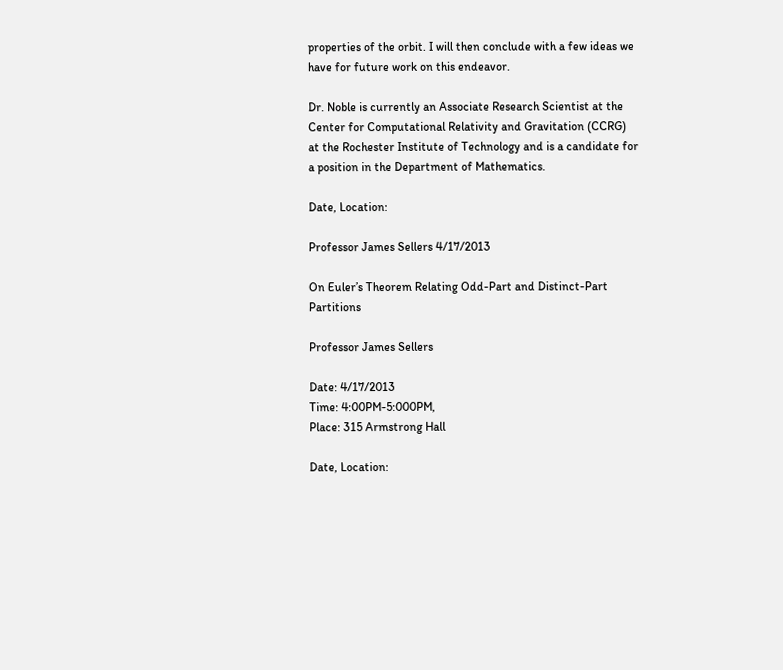properties of the orbit. I will then conclude with a few ideas we have for future work on this endeavor.

Dr. Noble is currently an Associate Research Scientist at the Center for Computational Relativity and Gravitation (CCRG) at the Rochester Institute of Technology and is a candidate for a position in the Department of Mathematics.

Date, Location:

Professor James Sellers 4/17/2013

On Euler’s Theorem Relating Odd-Part and Distinct-Part Partitions

Professor James Sellers

Date: 4/17/2013
Time: 4:00PM-5:000PM,
Place: 315 Armstrong Hall

Date, Location: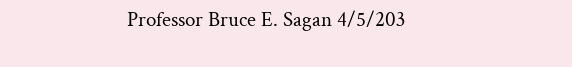Professor Bruce E. Sagan 4/5/203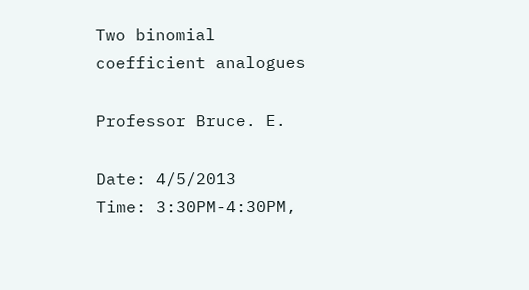Two binomial
coefficient analogues

Professor Bruce. E.

Date: 4/5/2013
Time: 3:30PM-4:30PM,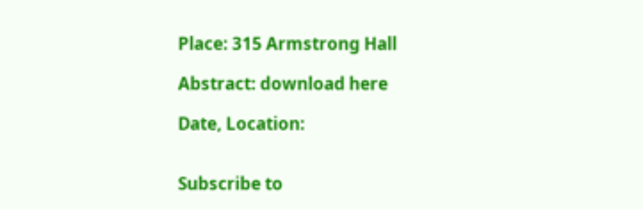Place: 315 Armstrong Hall

Abstract: download here

Date, Location:


Subscribe to